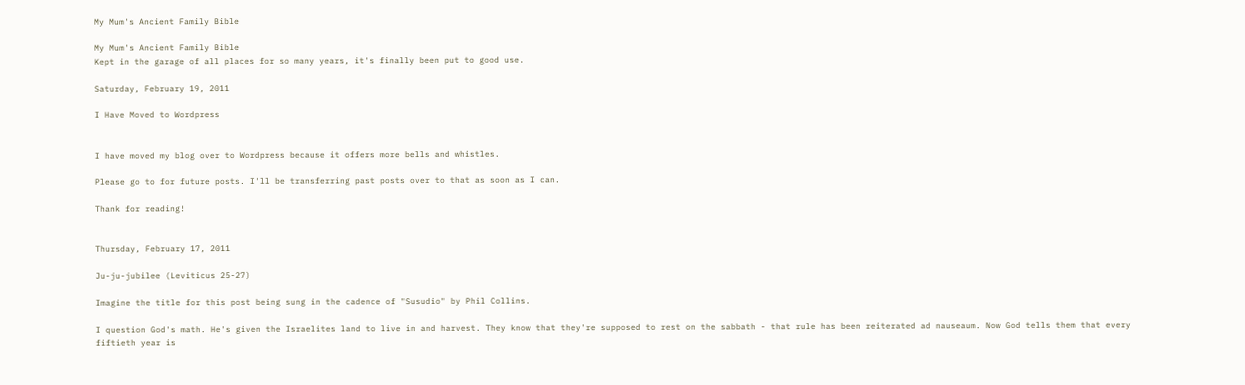My Mum's Ancient Family Bible

My Mum's Ancient Family Bible
Kept in the garage of all places for so many years, it's finally been put to good use.

Saturday, February 19, 2011

I Have Moved to Wordpress


I have moved my blog over to Wordpress because it offers more bells and whistles.

Please go to for future posts. I'll be transferring past posts over to that as soon as I can.

Thank for reading!


Thursday, February 17, 2011

Ju-ju-jubilee (Leviticus 25-27)

Imagine the title for this post being sung in the cadence of "Susudio" by Phil Collins.

I question God's math. He's given the Israelites land to live in and harvest. They know that they're supposed to rest on the sabbath - that rule has been reiterated ad nauseaum. Now God tells them that every fiftieth year is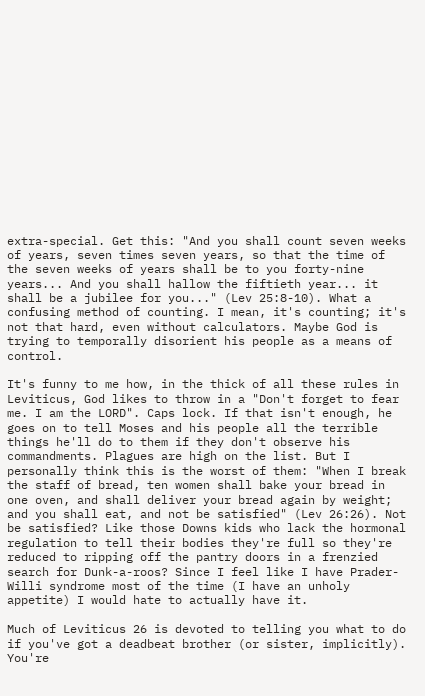extra-special. Get this: "And you shall count seven weeks of years, seven times seven years, so that the time of the seven weeks of years shall be to you forty-nine years... And you shall hallow the fiftieth year... it shall be a jubilee for you..." (Lev 25:8-10). What a confusing method of counting. I mean, it's counting; it's not that hard, even without calculators. Maybe God is trying to temporally disorient his people as a means of control.

It's funny to me how, in the thick of all these rules in Leviticus, God likes to throw in a "Don't forget to fear me. I am the LORD". Caps lock. If that isn't enough, he goes on to tell Moses and his people all the terrible things he'll do to them if they don't observe his commandments. Plagues are high on the list. But I personally think this is the worst of them: "When I break the staff of bread, ten women shall bake your bread in one oven, and shall deliver your bread again by weight; and you shall eat, and not be satisfied" (Lev 26:26). Not be satisfied? Like those Downs kids who lack the hormonal regulation to tell their bodies they're full so they're reduced to ripping off the pantry doors in a frenzied search for Dunk-a-roos? Since I feel like I have Prader-Willi syndrome most of the time (I have an unholy appetite) I would hate to actually have it.

Much of Leviticus 26 is devoted to telling you what to do if you've got a deadbeat brother (or sister, implicitly). You're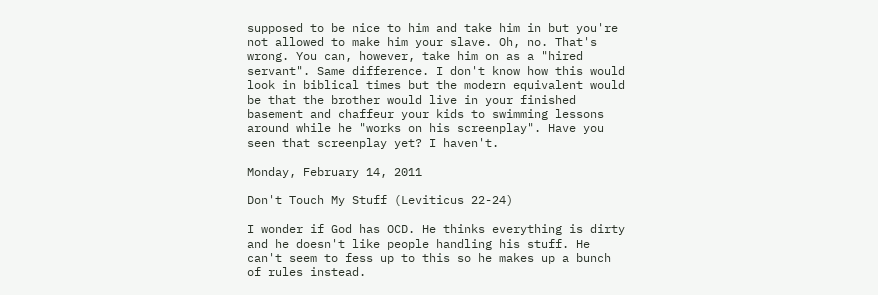supposed to be nice to him and take him in but you're not allowed to make him your slave. Oh, no. That's wrong. You can, however, take him on as a "hired servant". Same difference. I don't know how this would look in biblical times but the modern equivalent would be that the brother would live in your finished basement and chaffeur your kids to swimming lessons around while he "works on his screenplay". Have you seen that screenplay yet? I haven't.

Monday, February 14, 2011

Don't Touch My Stuff (Leviticus 22-24)

I wonder if God has OCD. He thinks everything is dirty and he doesn't like people handling his stuff. He can't seem to fess up to this so he makes up a bunch of rules instead.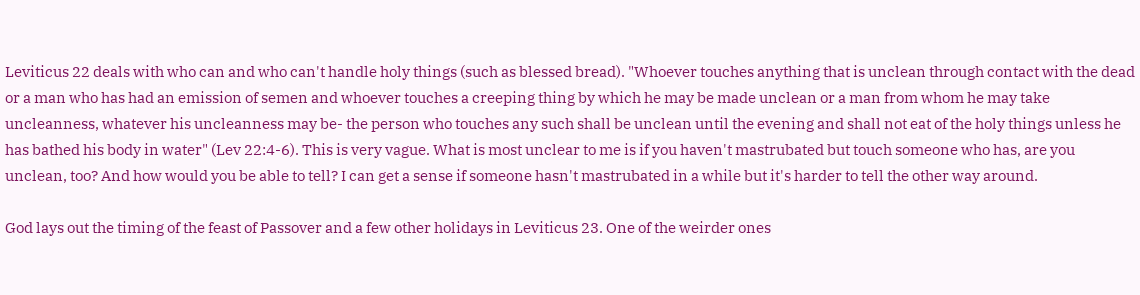Leviticus 22 deals with who can and who can't handle holy things (such as blessed bread). "Whoever touches anything that is unclean through contact with the dead or a man who has had an emission of semen and whoever touches a creeping thing by which he may be made unclean or a man from whom he may take uncleanness, whatever his uncleanness may be- the person who touches any such shall be unclean until the evening and shall not eat of the holy things unless he has bathed his body in water" (Lev 22:4-6). This is very vague. What is most unclear to me is if you haven't mastrubated but touch someone who has, are you unclean, too? And how would you be able to tell? I can get a sense if someone hasn't mastrubated in a while but it's harder to tell the other way around.

God lays out the timing of the feast of Passover and a few other holidays in Leviticus 23. One of the weirder ones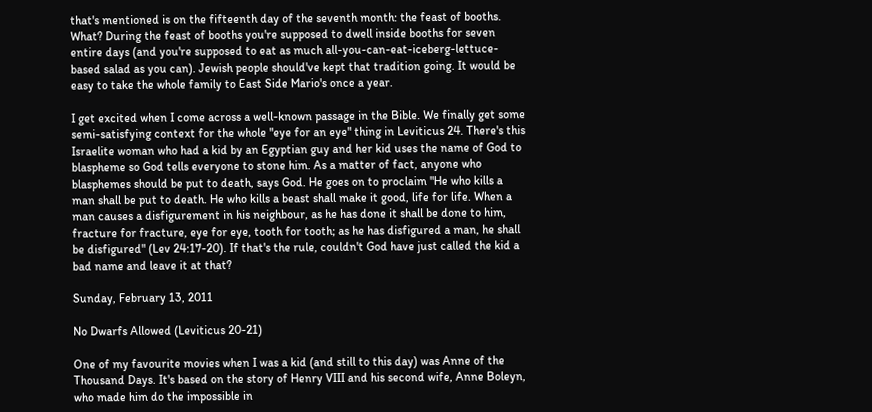that's mentioned is on the fifteenth day of the seventh month: the feast of booths. What? During the feast of booths you're supposed to dwell inside booths for seven entire days (and you're supposed to eat as much all-you-can-eat-iceberg-lettuce-based salad as you can). Jewish people should've kept that tradition going. It would be easy to take the whole family to East Side Mario's once a year.

I get excited when I come across a well-known passage in the Bible. We finally get some semi-satisfying context for the whole "eye for an eye" thing in Leviticus 24. There's this Israelite woman who had a kid by an Egyptian guy and her kid uses the name of God to blaspheme so God tells everyone to stone him. As a matter of fact, anyone who blasphemes should be put to death, says God. He goes on to proclaim "He who kills a man shall be put to death. He who kills a beast shall make it good, life for life. When a man causes a disfigurement in his neighbour, as he has done it shall be done to him, fracture for fracture, eye for eye, tooth for tooth; as he has disfigured a man, he shall be disfigured" (Lev 24:17-20). If that's the rule, couldn't God have just called the kid a bad name and leave it at that?

Sunday, February 13, 2011

No Dwarfs Allowed (Leviticus 20-21)

One of my favourite movies when I was a kid (and still to this day) was Anne of the Thousand Days. It's based on the story of Henry VIII and his second wife, Anne Boleyn, who made him do the impossible in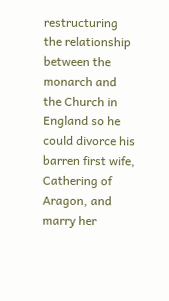restructuring the relationship between the monarch and the Church in England so he could divorce his barren first wife, Cathering of Aragon, and marry her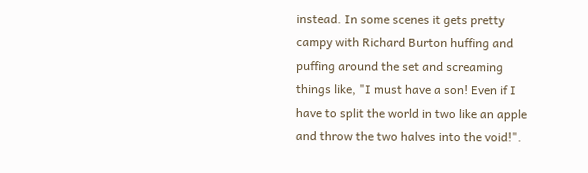instead. In some scenes it gets pretty campy with Richard Burton huffing and puffing around the set and screaming things like, "I must have a son! Even if I have to split the world in two like an apple and throw the two halves into the void!".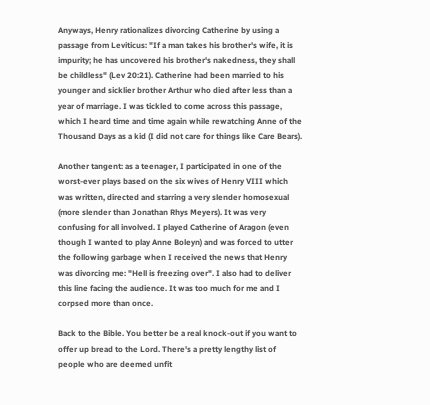Anyways, Henry rationalizes divorcing Catherine by using a passage from Leviticus: "If a man takes his brother's wife, it is impurity; he has uncovered his brother's nakedness, they shall be childless" (Lev 20:21). Catherine had been married to his younger and sicklier brother Arthur who died after less than a year of marriage. I was tickled to come across this passage, which I heard time and time again while rewatching Anne of the Thousand Days as a kid (I did not care for things like Care Bears).

Another tangent: as a teenager, I participated in one of the worst-ever plays based on the six wives of Henry VIII which was written, directed and starring a very slender homosexual (more slender than Jonathan Rhys Meyers). It was very confusing for all involved. I played Catherine of Aragon (even though I wanted to play Anne Boleyn) and was forced to utter the following garbage when I received the news that Henry was divorcing me: "Hell is freezing over". I also had to deliver this line facing the audience. It was too much for me and I corpsed more than once.

Back to the Bible. You better be a real knock-out if you want to offer up bread to the Lord. There's a pretty lengthy list of people who are deemed unfit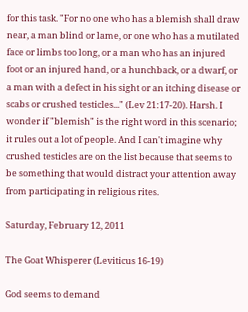for this task. "For no one who has a blemish shall draw near, a man blind or lame, or one who has a mutilated face or limbs too long, or a man who has an injured foot or an injured hand, or a hunchback, or a dwarf, or a man with a defect in his sight or an itching disease or scabs or crushed testicles..." (Lev 21:17-20). Harsh. I wonder if "blemish" is the right word in this scenario; it rules out a lot of people. And I can't imagine why crushed testicles are on the list because that seems to be something that would distract your attention away from participating in religious rites.

Saturday, February 12, 2011

The Goat Whisperer (Leviticus 16-19)

God seems to demand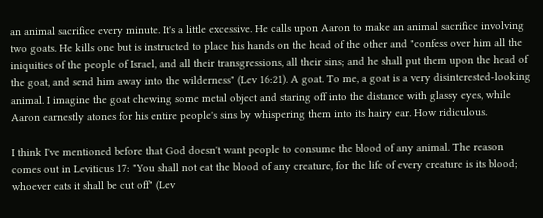an animal sacrifice every minute. It's a little excessive. He calls upon Aaron to make an animal sacrifice involving two goats. He kills one but is instructed to place his hands on the head of the other and "confess over him all the iniquities of the people of Israel, and all their transgressions, all their sins; and he shall put them upon the head of the goat, and send him away into the wilderness" (Lev 16:21). A goat. To me, a goat is a very disinterested-looking animal. I imagine the goat chewing some metal object and staring off into the distance with glassy eyes, while Aaron earnestly atones for his entire people's sins by whispering them into its hairy ear. How ridiculous.

I think I've mentioned before that God doesn't want people to consume the blood of any animal. The reason comes out in Leviticus 17: "You shall not eat the blood of any creature, for the life of every creature is its blood; whoever eats it shall be cut off" (Lev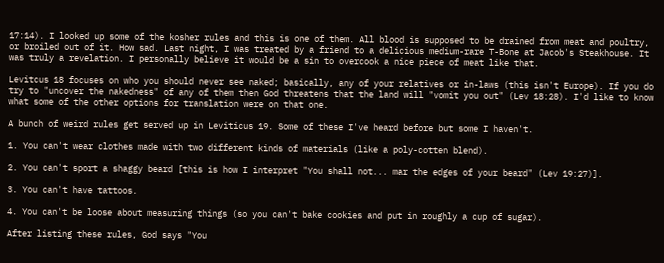17:14). I looked up some of the kosher rules and this is one of them. All blood is supposed to be drained from meat and poultry, or broiled out of it. How sad. Last night, I was treated by a friend to a delicious medium-rare T-Bone at Jacob's Steakhouse. It was truly a revelation. I personally believe it would be a sin to overcook a nice piece of meat like that.

Levitcus 18 focuses on who you should never see naked; basically, any of your relatives or in-laws (this isn't Europe). If you do try to "uncover the nakedness" of any of them then God threatens that the land will "vomit you out" (Lev 18:28). I'd like to know what some of the other options for translation were on that one.

A bunch of weird rules get served up in Leviticus 19. Some of these I've heard before but some I haven't.

1. You can't wear clothes made with two different kinds of materials (like a poly-cotten blend).

2. You can't sport a shaggy beard [this is how I interpret "You shall not... mar the edges of your beard" (Lev 19:27)].

3. You can't have tattoos.

4. You can't be loose about measuring things (so you can't bake cookies and put in roughly a cup of sugar).

After listing these rules, God says "You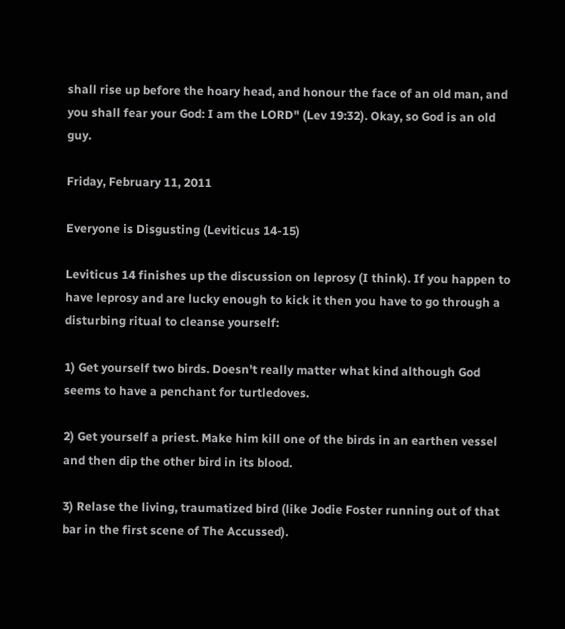shall rise up before the hoary head, and honour the face of an old man, and you shall fear your God: I am the LORD" (Lev 19:32). Okay, so God is an old guy.

Friday, February 11, 2011

Everyone is Disgusting (Leviticus 14-15)

Leviticus 14 finishes up the discussion on leprosy (I think). If you happen to have leprosy and are lucky enough to kick it then you have to go through a disturbing ritual to cleanse yourself:

1) Get yourself two birds. Doesn't really matter what kind although God seems to have a penchant for turtledoves.

2) Get yourself a priest. Make him kill one of the birds in an earthen vessel and then dip the other bird in its blood.

3) Relase the living, traumatized bird (like Jodie Foster running out of that bar in the first scene of The Accussed).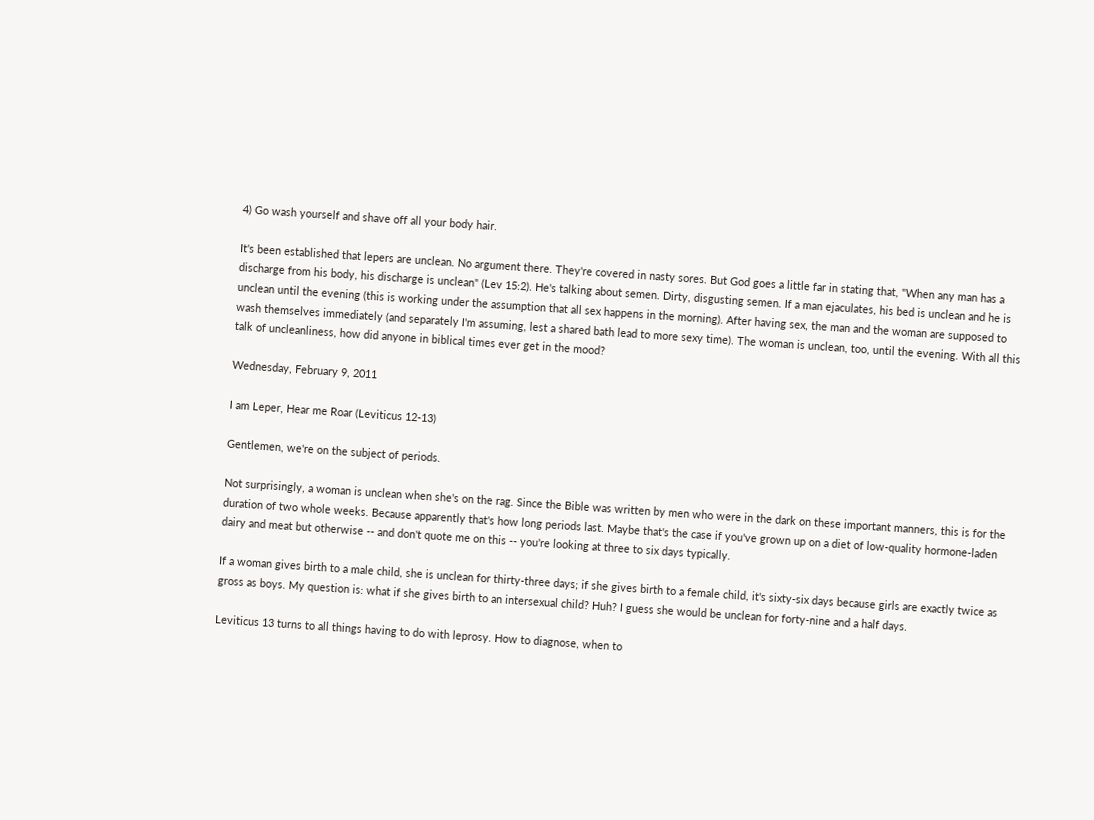4) Go wash yourself and shave off all your body hair.

It's been established that lepers are unclean. No argument there. They're covered in nasty sores. But God goes a little far in stating that, "When any man has a discharge from his body, his discharge is unclean" (Lev 15:2). He's talking about semen. Dirty, disgusting semen. If a man ejaculates, his bed is unclean and he is unclean until the evening (this is working under the assumption that all sex happens in the morning). After having sex, the man and the woman are supposed to wash themselves immediately (and separately I'm assuming, lest a shared bath lead to more sexy time). The woman is unclean, too, until the evening. With all this talk of uncleanliness, how did anyone in biblical times ever get in the mood?

Wednesday, February 9, 2011

I am Leper, Hear me Roar (Leviticus 12-13)

Gentlemen, we're on the subject of periods.

Not surprisingly, a woman is unclean when she's on the rag. Since the Bible was written by men who were in the dark on these important manners, this is for the duration of two whole weeks. Because apparently that's how long periods last. Maybe that's the case if you've grown up on a diet of low-quality hormone-laden dairy and meat but otherwise -- and don't quote me on this -- you're looking at three to six days typically.

If a woman gives birth to a male child, she is unclean for thirty-three days; if she gives birth to a female child, it's sixty-six days because girls are exactly twice as gross as boys. My question is: what if she gives birth to an intersexual child? Huh? I guess she would be unclean for forty-nine and a half days.

Leviticus 13 turns to all things having to do with leprosy. How to diagnose, when to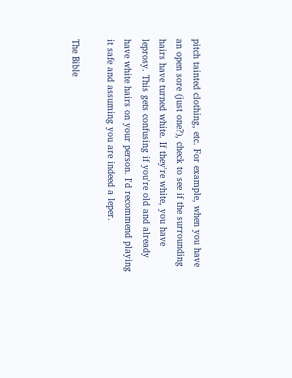pitch tainted clothing, etc. For example, when you have an open sore (just one?), check to see if the surrounding hairs have turned white. If they're white, you have leprosy. This gets confusing if you're old and already have white hairs on your person. I'd recommend playing it safe and assuming you are indeed a leper.

The Bible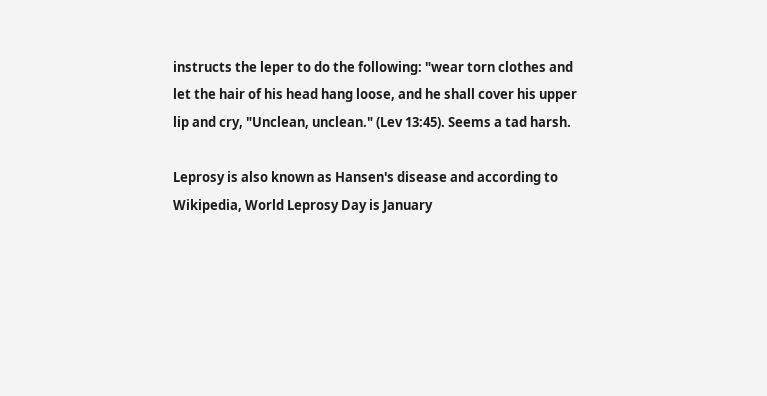instructs the leper to do the following: "wear torn clothes and let the hair of his head hang loose, and he shall cover his upper lip and cry, "Unclean, unclean." (Lev 13:45). Seems a tad harsh.

Leprosy is also known as Hansen's disease and according to Wikipedia, World Leprosy Day is January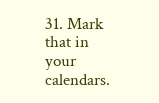31. Mark that in your calendars.